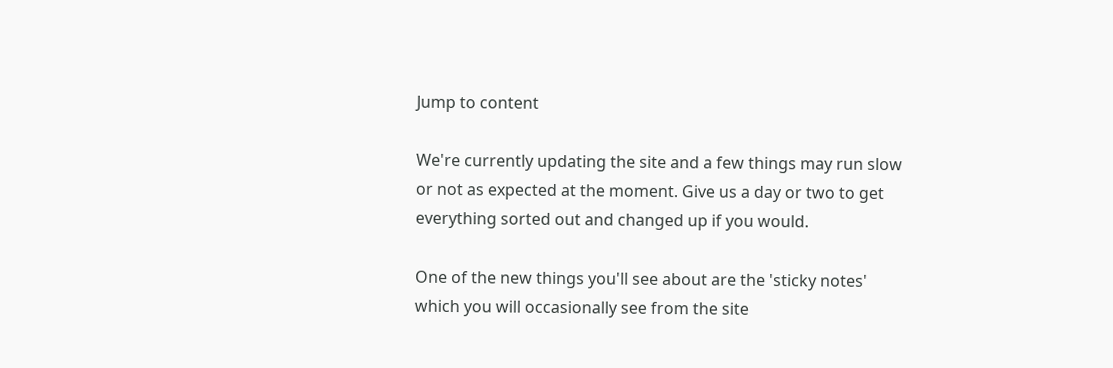Jump to content

We're currently updating the site and a few things may run slow or not as expected at the moment. Give us a day or two to get everything sorted out and changed up if you would.

One of the new things you'll see about are the 'sticky notes' which you will occasionally see from the site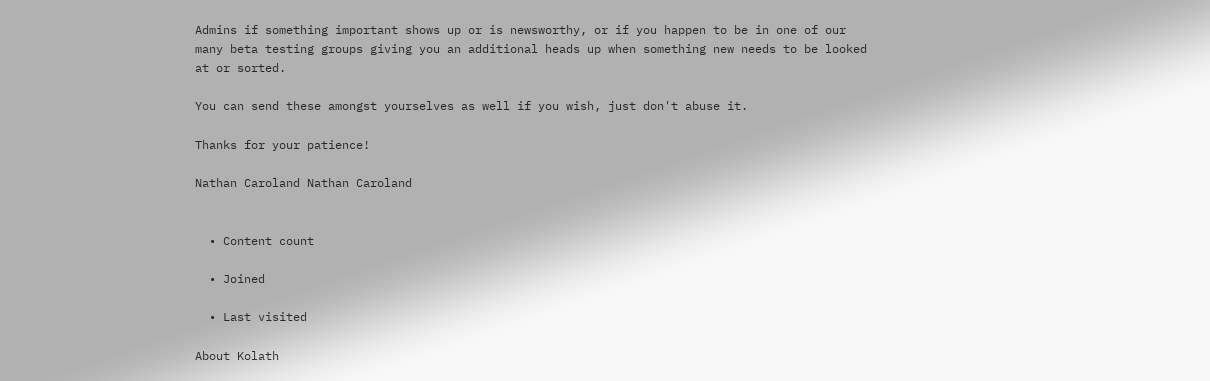Admins if something important shows up or is newsworthy, or if you happen to be in one of our many beta testing groups giving you an additional heads up when something new needs to be looked at or sorted.

You can send these amongst yourselves as well if you wish, just don't abuse it.

Thanks for your patience!

Nathan Caroland Nathan Caroland


  • Content count

  • Joined

  • Last visited

About Kolath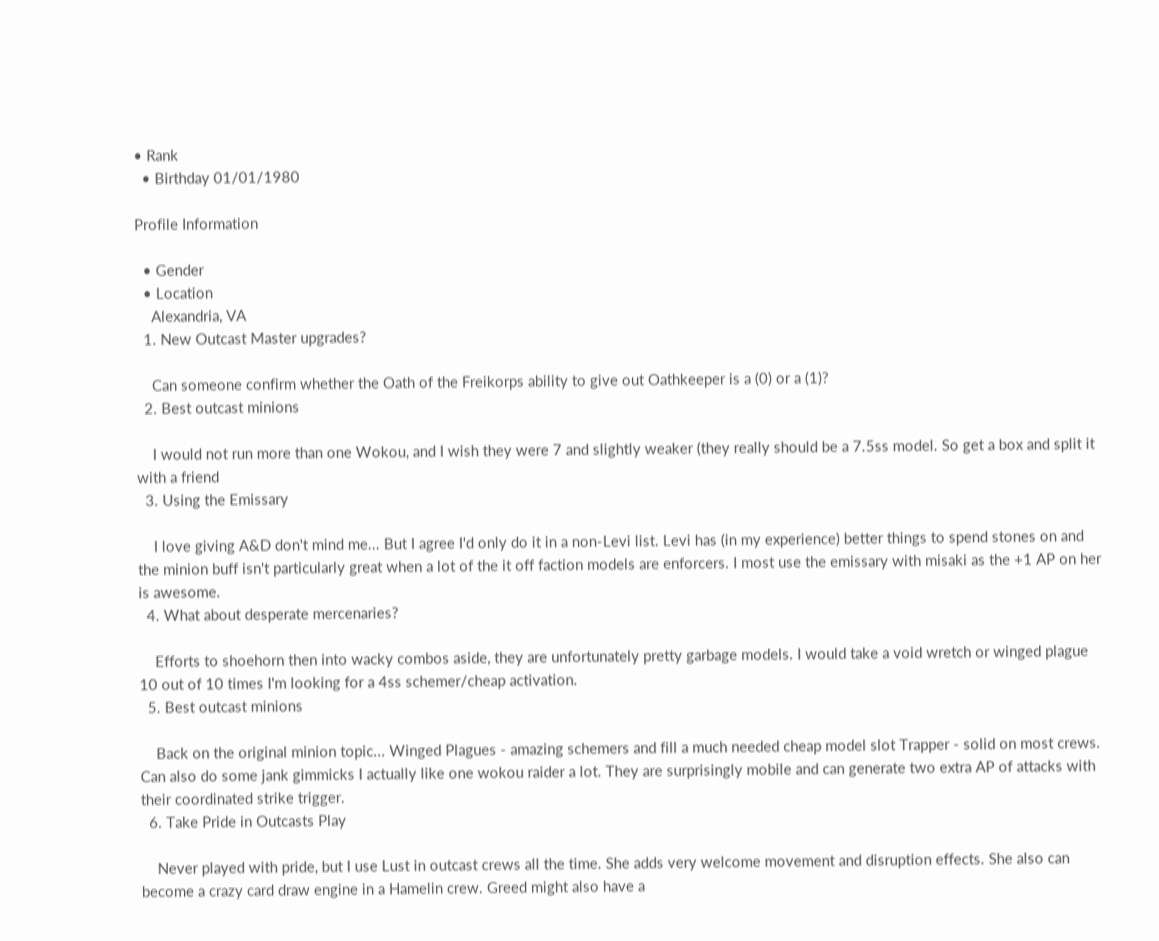• Rank
  • Birthday 01/01/1980

Profile Information

  • Gender
  • Location
    Alexandria, VA
  1. New Outcast Master upgrades?

    Can someone confirm whether the Oath of the Freikorps ability to give out Oathkeeper is a (0) or a (1)?
  2. Best outcast minions

    I would not run more than one Wokou, and I wish they were 7 and slightly weaker (they really should be a 7.5ss model. So get a box and split it with a friend
  3. Using the Emissary

    I love giving A&D don't mind me... But I agree I'd only do it in a non-Levi list. Levi has (in my experience) better things to spend stones on and the minion buff isn't particularly great when a lot of the it off faction models are enforcers. I most use the emissary with misaki as the +1 AP on her is awesome.
  4. What about desperate mercenaries?

    Efforts to shoehorn then into wacky combos aside, they are unfortunately pretty garbage models. I would take a void wretch or winged plague 10 out of 10 times I'm looking for a 4ss schemer/cheap activation.
  5. Best outcast minions

    Back on the original minion topic... Winged Plagues - amazing schemers and fill a much needed cheap model slot Trapper - solid on most crews. Can also do some jank gimmicks I actually like one wokou raider a lot. They are surprisingly mobile and can generate two extra AP of attacks with their coordinated strike trigger.
  6. Take Pride in Outcasts Play

    Never played with pride, but I use Lust in outcast crews all the time. She adds very welcome movement and disruption effects. She also can become a crazy card draw engine in a Hamelin crew. Greed might also have a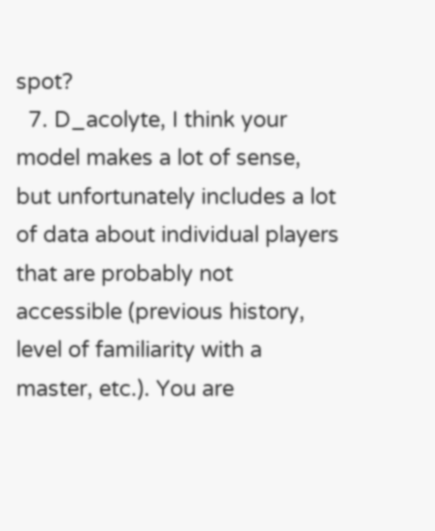spot?
  7. D_acolyte, I think your model makes a lot of sense, but unfortunately includes a lot of data about individual players that are probably not accessible (previous history, level of familiarity with a master, etc.). You are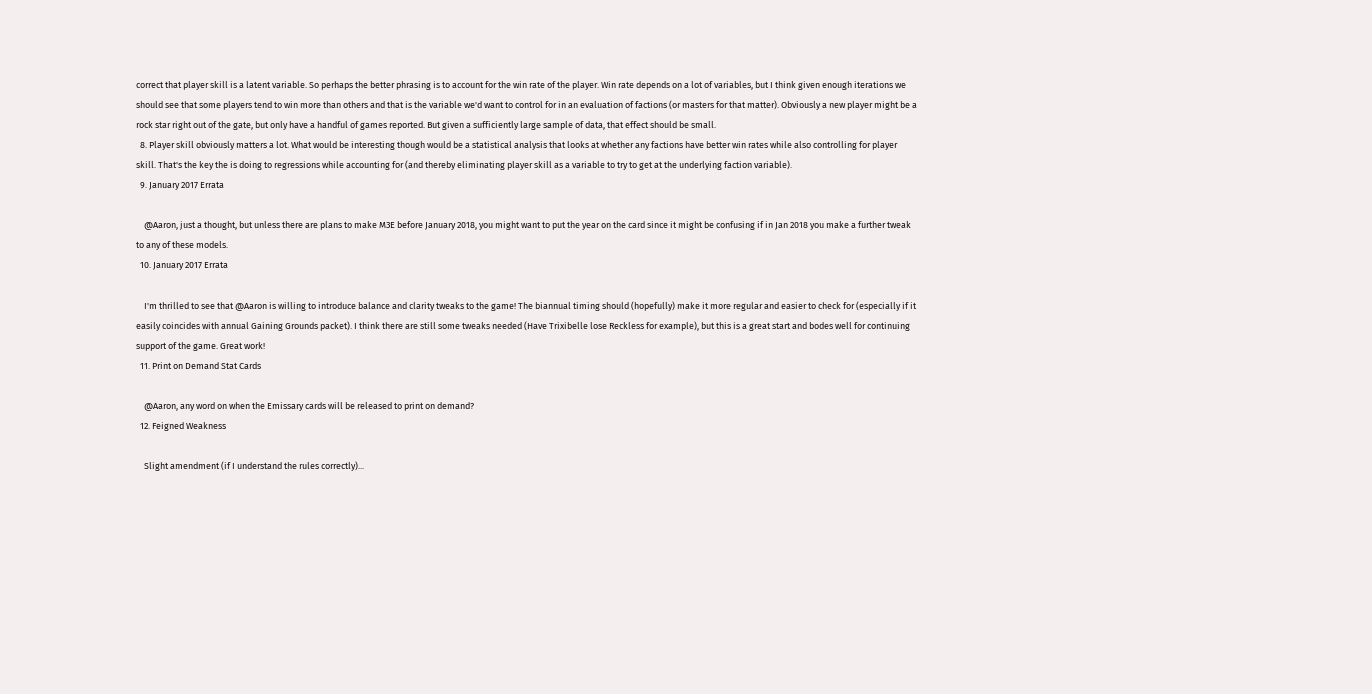correct that player skill is a latent variable. So perhaps the better phrasing is to account for the win rate of the player. Win rate depends on a lot of variables, but I think given enough iterations we should see that some players tend to win more than others and that is the variable we'd want to control for in an evaluation of factions (or masters for that matter). Obviously a new player might be a rock star right out of the gate, but only have a handful of games reported. But given a sufficiently large sample of data, that effect should be small.
  8. Player skill obviously matters a lot. What would be interesting though would be a statistical analysis that looks at whether any factions have better win rates while also controlling for player skill. That's the key the is doing to regressions while accounting for (and thereby eliminating player skill as a variable to try to get at the underlying faction variable).
  9. January 2017 Errata

    @Aaron, just a thought, but unless there are plans to make M3E before January 2018, you might want to put the year on the card since it might be confusing if in Jan 2018 you make a further tweak to any of these models.
  10. January 2017 Errata

    I'm thrilled to see that @Aaron is willing to introduce balance and clarity tweaks to the game! The biannual timing should (hopefully) make it more regular and easier to check for (especially if it easily coincides with annual Gaining Grounds packet). I think there are still some tweaks needed (Have Trixibelle lose Reckless for example), but this is a great start and bodes well for continuing support of the game. Great work!
  11. Print on Demand Stat Cards

    @Aaron, any word on when the Emissary cards will be released to print on demand?
  12. Feigned Weakness

    Slight amendment (if I understand the rules correctly)...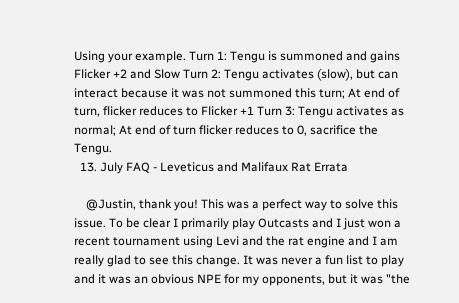Using your example. Turn 1: Tengu is summoned and gains Flicker +2 and Slow Turn 2: Tengu activates (slow), but can interact because it was not summoned this turn; At end of turn, flicker reduces to Flicker +1 Turn 3: Tengu activates as normal; At end of turn flicker reduces to 0, sacrifice the Tengu.
  13. July FAQ - Leveticus and Malifaux Rat Errata

    @Justin, thank you! This was a perfect way to solve this issue. To be clear I primarily play Outcasts and I just won a recent tournament using Levi and the rat engine and I am really glad to see this change. It was never a fun list to play and it was an obvious NPE for my opponents, but it was "the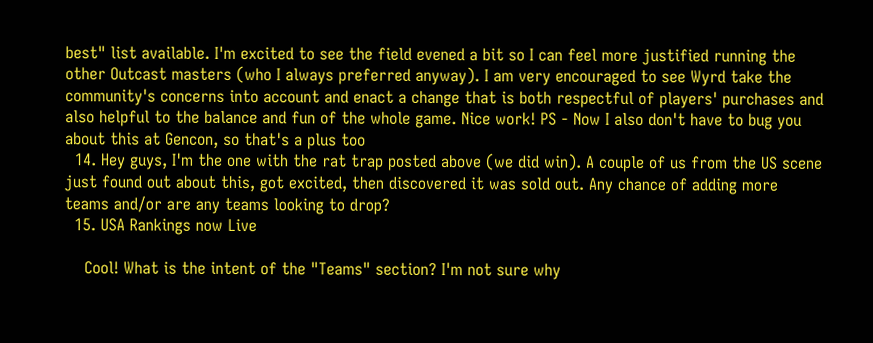best" list available. I'm excited to see the field evened a bit so I can feel more justified running the other Outcast masters (who I always preferred anyway). I am very encouraged to see Wyrd take the community's concerns into account and enact a change that is both respectful of players' purchases and also helpful to the balance and fun of the whole game. Nice work! PS - Now I also don't have to bug you about this at Gencon, so that's a plus too
  14. Hey guys, I'm the one with the rat trap posted above (we did win). A couple of us from the US scene just found out about this, got excited, then discovered it was sold out. Any chance of adding more teams and/or are any teams looking to drop?
  15. USA Rankings now Live

    Cool! What is the intent of the "Teams" section? I'm not sure why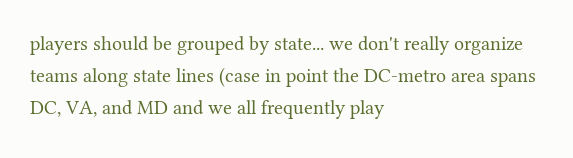players should be grouped by state... we don't really organize teams along state lines (case in point the DC-metro area spans DC, VA, and MD and we all frequently play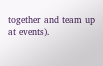together and team up at events).